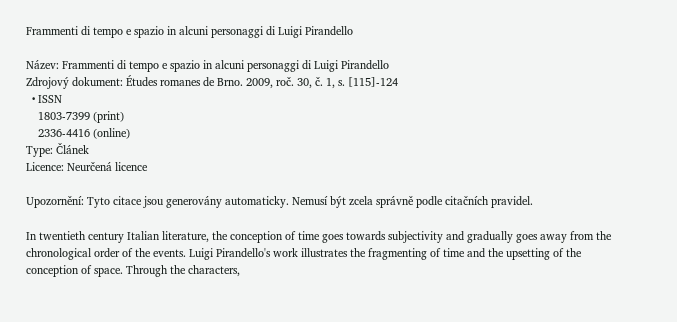Frammenti di tempo e spazio in alcuni personaggi di Luigi Pirandello

Název: Frammenti di tempo e spazio in alcuni personaggi di Luigi Pirandello
Zdrojový dokument: Études romanes de Brno. 2009, roč. 30, č. 1, s. [115]-124
  • ISSN
    1803-7399 (print)
    2336-4416 (online)
Type: Článek
Licence: Neurčená licence

Upozornění: Tyto citace jsou generovány automaticky. Nemusí být zcela správně podle citačních pravidel.

In twentieth century Italian literature, the conception of time goes towards subjectivity and gradually goes away from the chronological order of the events. Luigi Pirandello's work illustrates the fragmenting of time and the upsetting of the conception of space. Through the characters,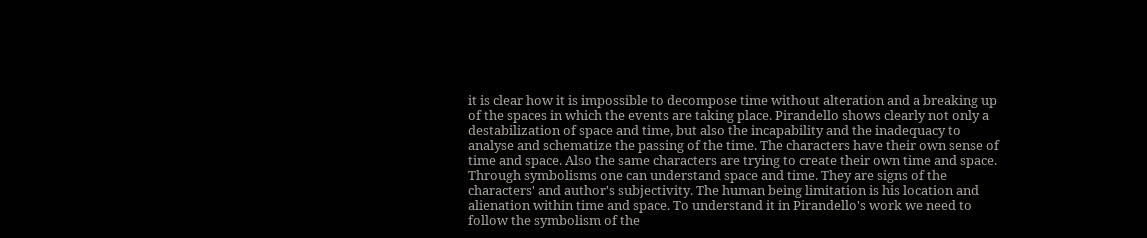it is clear how it is impossible to decompose time without alteration and a breaking up of the spaces in which the events are taking place. Pirandello shows clearly not only a destabilization of space and time, but also the incapability and the inadequacy to analyse and schematize the passing of the time. The characters have their own sense of time and space. Also the same characters are trying to create their own time and space. Through symbolisms one can understand space and time. They are signs of the characters' and author's subjectivity. The human being limitation is his location and alienation within time and space. To understand it in Pirandello's work we need to follow the symbolism of the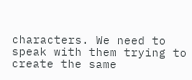characters. We need to speak with them trying to create the same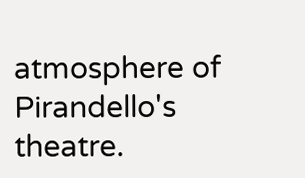atmosphere of Pirandello's theatre.